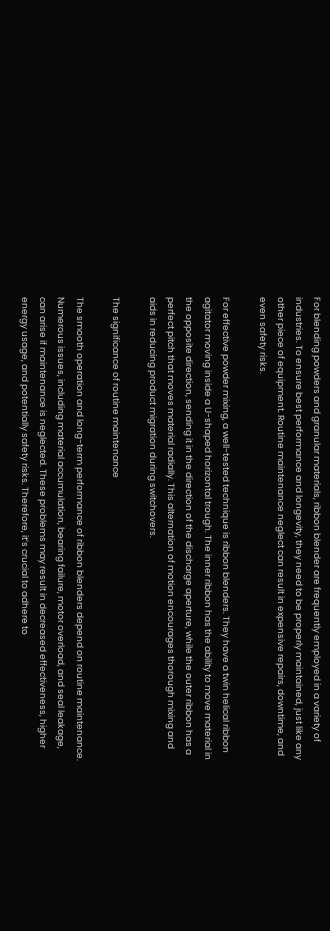For blending powders and granular materials, ribbon blender are frequently employed in a variety of industries. To ensure best performance and longevity, they need to be properly maintained, just like any other piece of equipment. Routine maintenance neglect can result in expensive repairs, downtime, and even safety risks.

For effective powder mixing, a well-tested technique is ribbon blenders. They have a twin helical ribbon agitator moving inside a U-shaped horizontal trough. The inner ribbon has the ability to move material in the opposite direction, sending it in the direction of the discharge aperture, while the outer ribbon has a perfect pitch that moves material radially. This alternation of motion encourages thorough mixing and aids in reducing product migration during switchovers.

The significance of routine maintenance

The smooth operation and long-term performance of ribbon blenders depend on routine maintenance. Numerous issues, including material accumulation, bearing failure, motor overload, and seal leakage, can arise if maintenance is neglected. These problems may result in decreased effectiveness, higher energy usage, and potentially safety risks. Therefore, it’s crucial to adhere to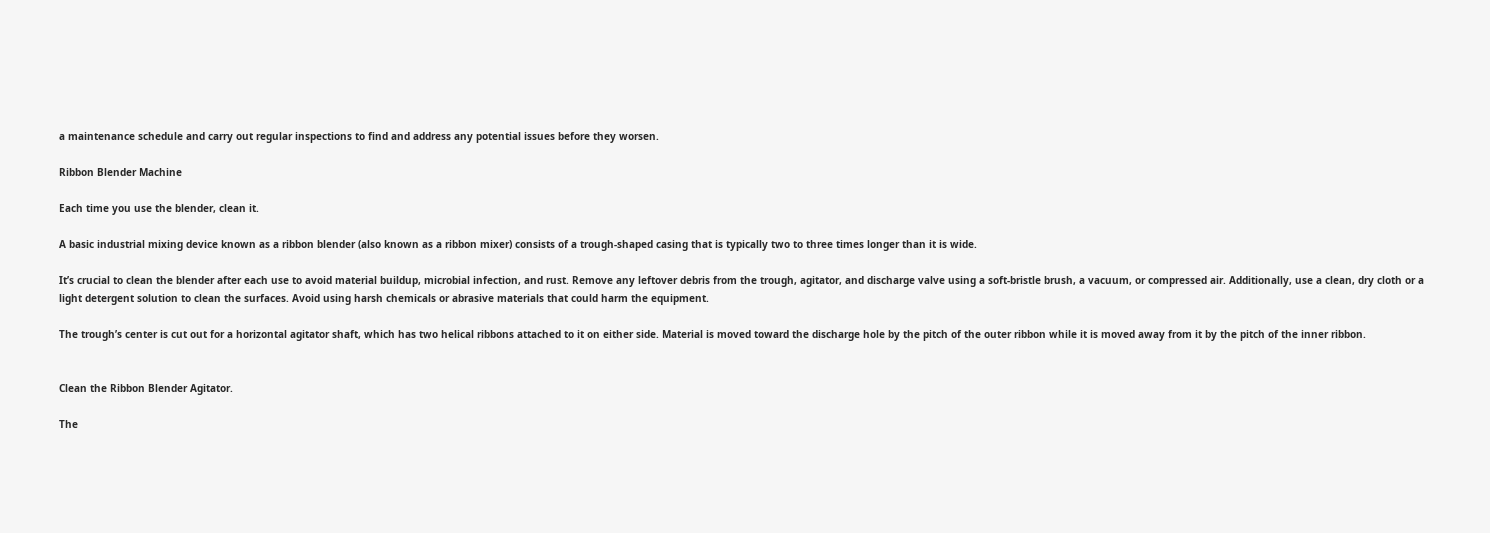a maintenance schedule and carry out regular inspections to find and address any potential issues before they worsen.

Ribbon Blender Machine

Each time you use the blender, clean it.

A basic industrial mixing device known as a ribbon blender (also known as a ribbon mixer) consists of a trough-shaped casing that is typically two to three times longer than it is wide.

It’s crucial to clean the blender after each use to avoid material buildup, microbial infection, and rust. Remove any leftover debris from the trough, agitator, and discharge valve using a soft-bristle brush, a vacuum, or compressed air. Additionally, use a clean, dry cloth or a light detergent solution to clean the surfaces. Avoid using harsh chemicals or abrasive materials that could harm the equipment.

The trough’s center is cut out for a horizontal agitator shaft, which has two helical ribbons attached to it on either side. Material is moved toward the discharge hole by the pitch of the outer ribbon while it is moved away from it by the pitch of the inner ribbon.


Clean the Ribbon Blender Agitator.

The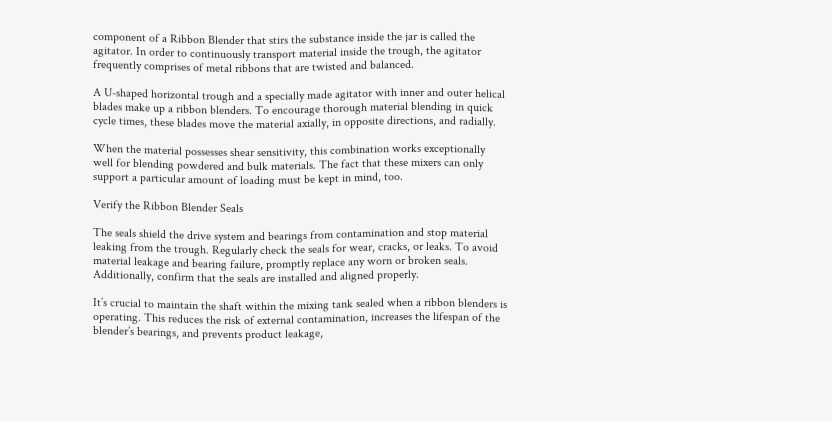component of a Ribbon Blender that stirs the substance inside the jar is called the agitator. In order to continuously transport material inside the trough, the agitator frequently comprises of metal ribbons that are twisted and balanced.

A U-shaped horizontal trough and a specially made agitator with inner and outer helical blades make up a ribbon blenders. To encourage thorough material blending in quick cycle times, these blades move the material axially, in opposite directions, and radially.

When the material possesses shear sensitivity, this combination works exceptionally well for blending powdered and bulk materials. The fact that these mixers can only support a particular amount of loading must be kept in mind, too.

Verify the Ribbon Blender Seals

The seals shield the drive system and bearings from contamination and stop material leaking from the trough. Regularly check the seals for wear, cracks, or leaks. To avoid material leakage and bearing failure, promptly replace any worn or broken seals. Additionally, confirm that the seals are installed and aligned properly.

It’s crucial to maintain the shaft within the mixing tank sealed when a ribbon blenders is operating. This reduces the risk of external contamination, increases the lifespan of the blender’s bearings, and prevents product leakage,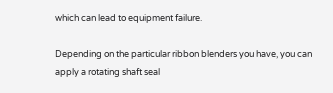which can lead to equipment failure.

Depending on the particular ribbon blenders you have, you can apply a rotating shaft seal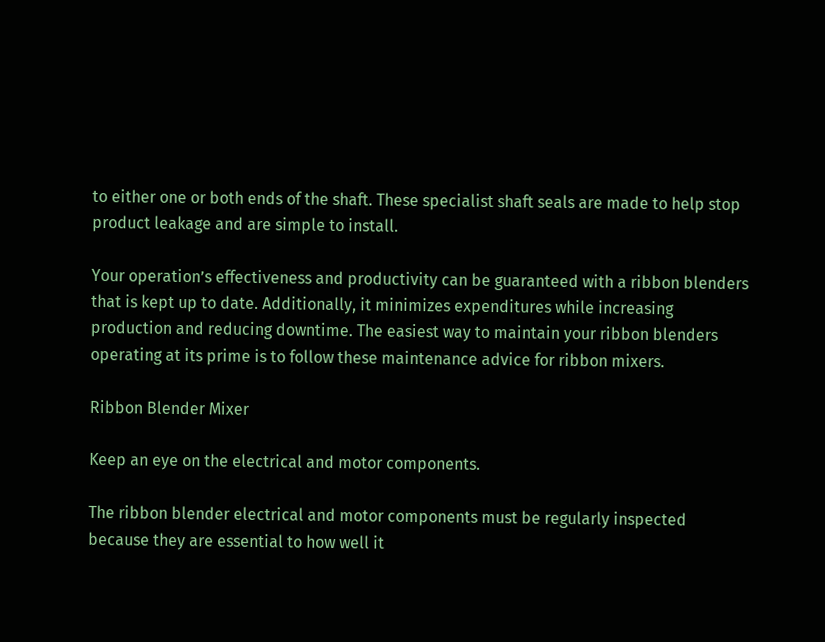to either one or both ends of the shaft. These specialist shaft seals are made to help stop product leakage and are simple to install.

Your operation’s effectiveness and productivity can be guaranteed with a ribbon blenders that is kept up to date. Additionally, it minimizes expenditures while increasing production and reducing downtime. The easiest way to maintain your ribbon blenders operating at its prime is to follow these maintenance advice for ribbon mixers.

Ribbon Blender Mixer

Keep an eye on the electrical and motor components.

The ribbon blender electrical and motor components must be regularly inspected because they are essential to how well it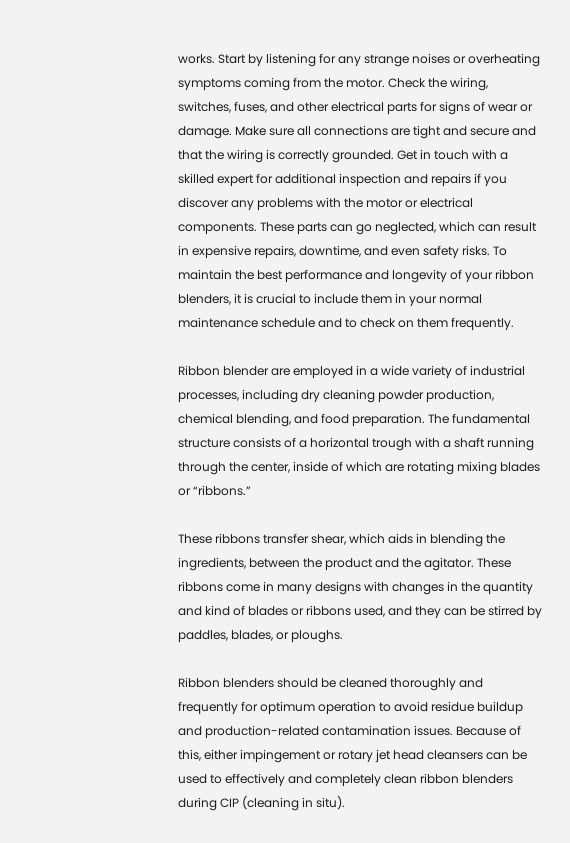works. Start by listening for any strange noises or overheating symptoms coming from the motor. Check the wiring, switches, fuses, and other electrical parts for signs of wear or damage. Make sure all connections are tight and secure and that the wiring is correctly grounded. Get in touch with a skilled expert for additional inspection and repairs if you discover any problems with the motor or electrical components. These parts can go neglected, which can result in expensive repairs, downtime, and even safety risks. To maintain the best performance and longevity of your ribbon blenders, it is crucial to include them in your normal maintenance schedule and to check on them frequently.

Ribbon blender are employed in a wide variety of industrial processes, including dry cleaning powder production, chemical blending, and food preparation. The fundamental structure consists of a horizontal trough with a shaft running through the center, inside of which are rotating mixing blades or “ribbons.”

These ribbons transfer shear, which aids in blending the ingredients, between the product and the agitator. These ribbons come in many designs with changes in the quantity and kind of blades or ribbons used, and they can be stirred by paddles, blades, or ploughs.

Ribbon blenders should be cleaned thoroughly and frequently for optimum operation to avoid residue buildup and production-related contamination issues. Because of this, either impingement or rotary jet head cleansers can be used to effectively and completely clean ribbon blenders during CIP (cleaning in situ).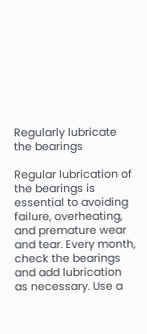Regularly lubricate the bearings

Regular lubrication of the bearings is essential to avoiding failure, overheating, and premature wear and tear. Every month, check the bearings and add lubrication as necessary. Use a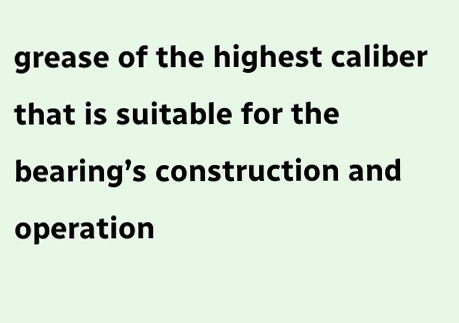grease of the highest caliber that is suitable for the bearing’s construction and operation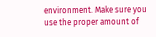environment. Make sure you use the proper amount of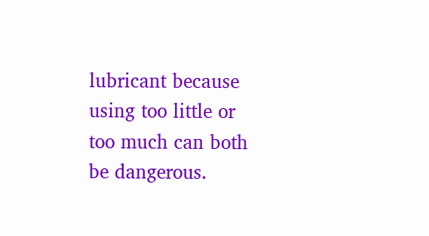lubricant because using too little or too much can both be dangerous.